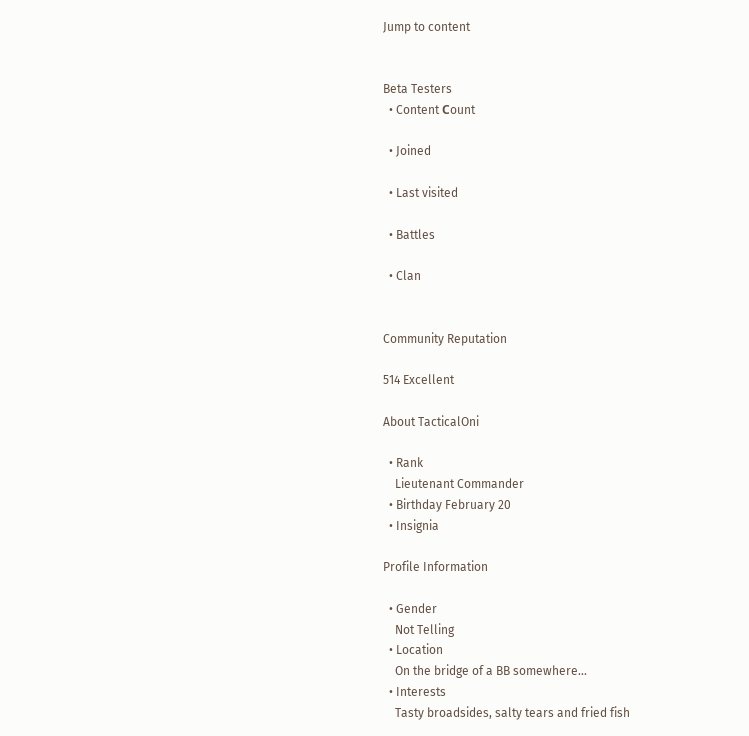Jump to content


Beta Testers
  • Content Сount

  • Joined

  • Last visited

  • Battles

  • Clan


Community Reputation

514 Excellent

About TacticalOni

  • Rank
    Lieutenant Commander
  • Birthday February 20
  • Insignia

Profile Information

  • Gender
    Not Telling
  • Location
    On the bridge of a BB somewhere...
  • Interests
    Tasty broadsides, salty tears and fried fish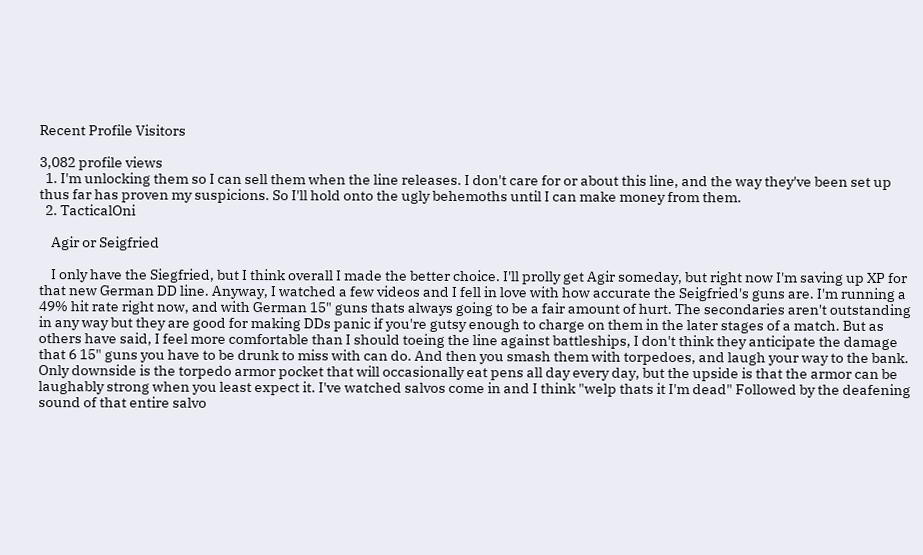Recent Profile Visitors

3,082 profile views
  1. I'm unlocking them so I can sell them when the line releases. I don't care for or about this line, and the way they've been set up thus far has proven my suspicions. So I'll hold onto the ugly behemoths until I can make money from them.
  2. TacticalOni

    Agir or Seigfried

    I only have the Siegfried, but I think overall I made the better choice. I'll prolly get Agir someday, but right now I'm saving up XP for that new German DD line. Anyway, I watched a few videos and I fell in love with how accurate the Seigfried's guns are. I'm running a 49% hit rate right now, and with German 15" guns thats always going to be a fair amount of hurt. The secondaries aren't outstanding in any way but they are good for making DDs panic if you're gutsy enough to charge on them in the later stages of a match. But as others have said, I feel more comfortable than I should toeing the line against battleships, I don't think they anticipate the damage that 6 15" guns you have to be drunk to miss with can do. And then you smash them with torpedoes, and laugh your way to the bank. Only downside is the torpedo armor pocket that will occasionally eat pens all day every day, but the upside is that the armor can be laughably strong when you least expect it. I've watched salvos come in and I think "welp thats it I'm dead" Followed by the deafening sound of that entire salvo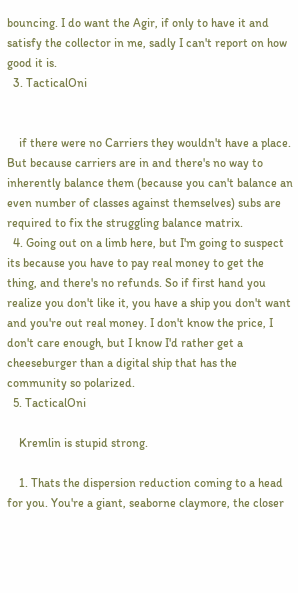bouncing. I do want the Agir, if only to have it and satisfy the collector in me, sadly I can't report on how good it is.
  3. TacticalOni


    if there were no Carriers they wouldn't have a place. But because carriers are in and there's no way to inherently balance them (because you can't balance an even number of classes against themselves) subs are required to fix the struggling balance matrix.
  4. Going out on a limb here, but I'm going to suspect its because you have to pay real money to get the thing, and there's no refunds. So if first hand you realize you don't like it, you have a ship you don't want and you're out real money. I don't know the price, I don't care enough, but I know I'd rather get a cheeseburger than a digital ship that has the community so polarized.
  5. TacticalOni

    Kremlin is stupid strong.

    1. Thats the dispersion reduction coming to a head for you. You're a giant, seaborne claymore, the closer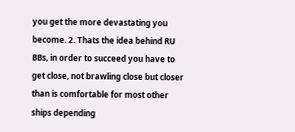you get the more devastating you become. 2. Thats the idea behind RU BBs, in order to succeed you have to get close, not brawling close but closer than is comfortable for most other ships depending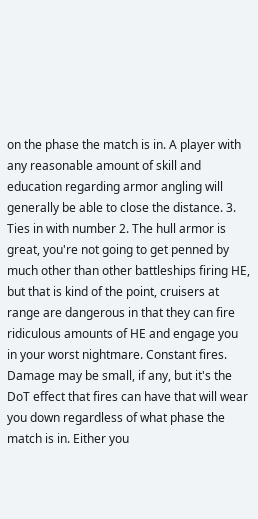on the phase the match is in. A player with any reasonable amount of skill and education regarding armor angling will generally be able to close the distance. 3. Ties in with number 2. The hull armor is great, you're not going to get penned by much other than other battleships firing HE, but that is kind of the point, cruisers at range are dangerous in that they can fire ridiculous amounts of HE and engage you in your worst nightmare. Constant fires. Damage may be small, if any, but it's the DoT effect that fires can have that will wear you down regardless of what phase the match is in. Either you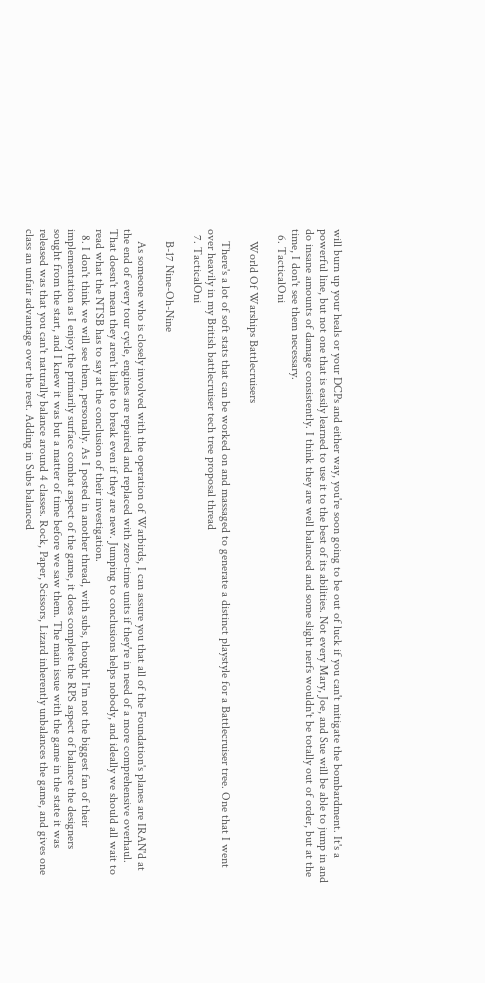will burn up your heals or your DCPs and either way, you're soon going to be out of luck if you can't mitigate the bombardment. It's a powerful line, but not one that is easily learned to use it to the best of its abilities. Not every Mary, Joe, and Sue will be able to jump in and do insane amounts of damage consistently. I think they are well balanced and some slight nerfs wouldn't be totally out of order, but at the time, I don't see them necessary.
  6. TacticalOni

    World Of Warships Battlecruisers

    There's a lot of soft stats that can be worked on and massaged to generate a distinct playstyle for a Battlecruiser tree. One that I went over heavily in my British battlecruiser tech tree proposal thread
  7. TacticalOni

    B-17 Nine-Oh-Nine

    As someone who is closely involved with the operation of Warbirds, I can assure you that all of the Foundation's planes are IRAN'd at the end of every tour cycle, engines are repaired and replaced with zero-time units if they're in need of a more comprehensive overhaul. That doesn't mean they aren't liable to break even if they are new. Jumping to conclusions helps nobody, and ideally we should all wait to read what the NTSB has to say at the conclusion of their investigation.
  8. I don't think we will see them, personally. As I posted in another thread, with subs, thought I'm not the biggest fan of their implementation as I enjoy the primarily surface combat aspect of the game, it does complete the RPS aspect of balance the designers sought from the start, and I knew it was but a matter of time before we saw them. The main issue with the game in the state it was released was that you can't naturally balance around 4 classes. Rock, Paper, Scissors, Lizard inherently unbalances the game, and gives one class an unfair advantage over the rest. Adding in Subs balanced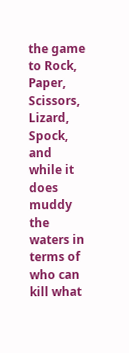the game to Rock, Paper, Scissors, Lizard, Spock, and while it does muddy the waters in terms of who can kill what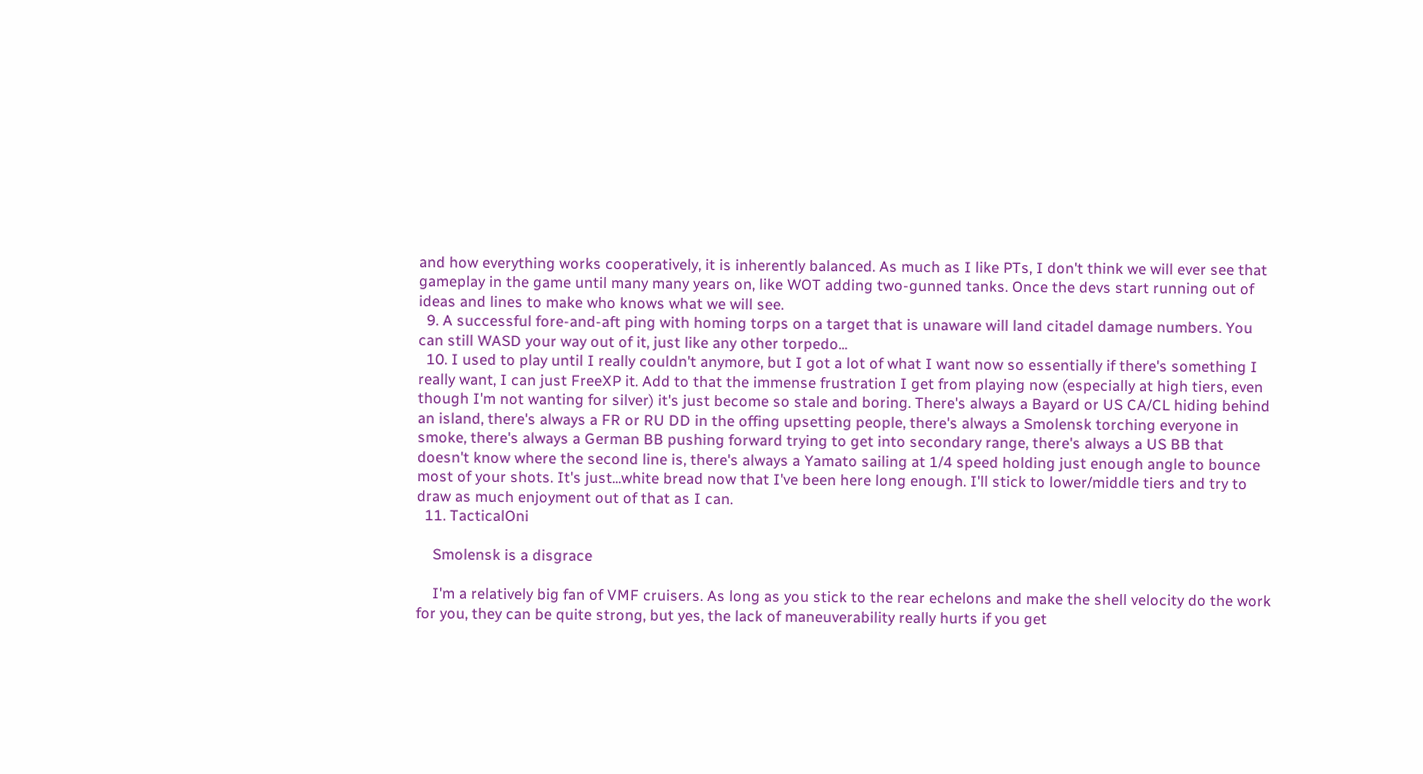and how everything works cooperatively, it is inherently balanced. As much as I like PTs, I don't think we will ever see that gameplay in the game until many many years on, like WOT adding two-gunned tanks. Once the devs start running out of ideas and lines to make who knows what we will see.
  9. A successful fore-and-aft ping with homing torps on a target that is unaware will land citadel damage numbers. You can still WASD your way out of it, just like any other torpedo...
  10. I used to play until I really couldn't anymore, but I got a lot of what I want now so essentially if there's something I really want, I can just FreeXP it. Add to that the immense frustration I get from playing now (especially at high tiers, even though I'm not wanting for silver) it's just become so stale and boring. There's always a Bayard or US CA/CL hiding behind an island, there's always a FR or RU DD in the offing upsetting people, there's always a Smolensk torching everyone in smoke, there's always a German BB pushing forward trying to get into secondary range, there's always a US BB that doesn't know where the second line is, there's always a Yamato sailing at 1/4 speed holding just enough angle to bounce most of your shots. It's just...white bread now that I've been here long enough. I'll stick to lower/middle tiers and try to draw as much enjoyment out of that as I can.
  11. TacticalOni

    Smolensk is a disgrace

    I'm a relatively big fan of VMF cruisers. As long as you stick to the rear echelons and make the shell velocity do the work for you, they can be quite strong, but yes, the lack of maneuverability really hurts if you get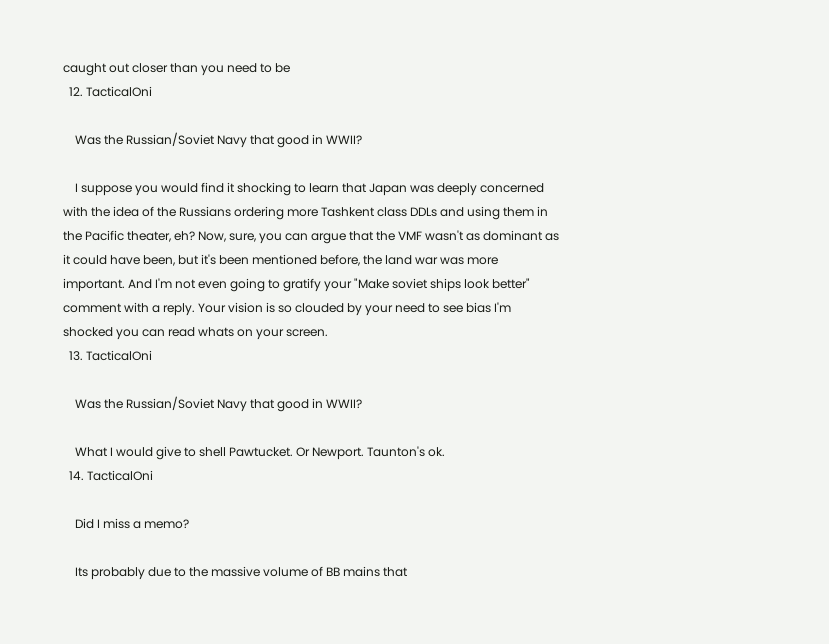caught out closer than you need to be
  12. TacticalOni

    Was the Russian/Soviet Navy that good in WWII?

    I suppose you would find it shocking to learn that Japan was deeply concerned with the idea of the Russians ordering more Tashkent class DDLs and using them in the Pacific theater, eh? Now, sure, you can argue that the VMF wasn't as dominant as it could have been, but it's been mentioned before, the land war was more important. And I'm not even going to gratify your "Make soviet ships look better" comment with a reply. Your vision is so clouded by your need to see bias I'm shocked you can read whats on your screen.
  13. TacticalOni

    Was the Russian/Soviet Navy that good in WWII?

    What I would give to shell Pawtucket. Or Newport. Taunton's ok.
  14. TacticalOni

    Did I miss a memo?

    Its probably due to the massive volume of BB mains that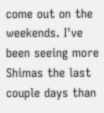come out on the weekends. I've been seeing more Shimas the last couple days than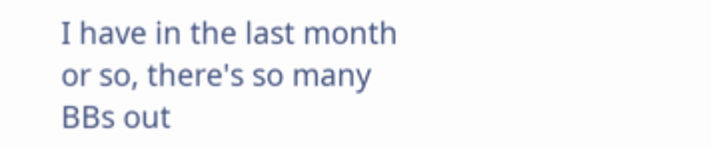I have in the last month or so, there's so many BBs out